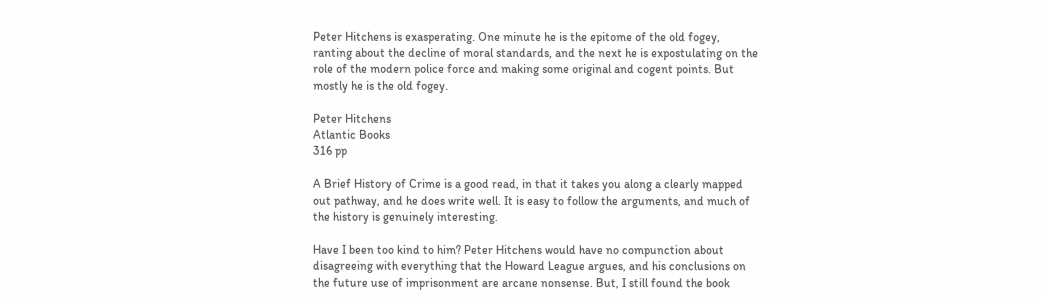Peter Hitchens is exasperating. One minute he is the epitome of the old fogey, ranting about the decline of moral standards, and the next he is expostulating on the role of the modern police force and making some original and cogent points. But mostly he is the old fogey.

Peter Hitchens
Atlantic Books
316 pp

A Brief History of Crime is a good read, in that it takes you along a clearly mapped out pathway, and he does write well. It is easy to follow the arguments, and much of the history is genuinely interesting.

Have I been too kind to him? Peter Hitchens would have no compunction about disagreeing with everything that the Howard League argues, and his conclusions on the future use of imprisonment are arcane nonsense. But, I still found the book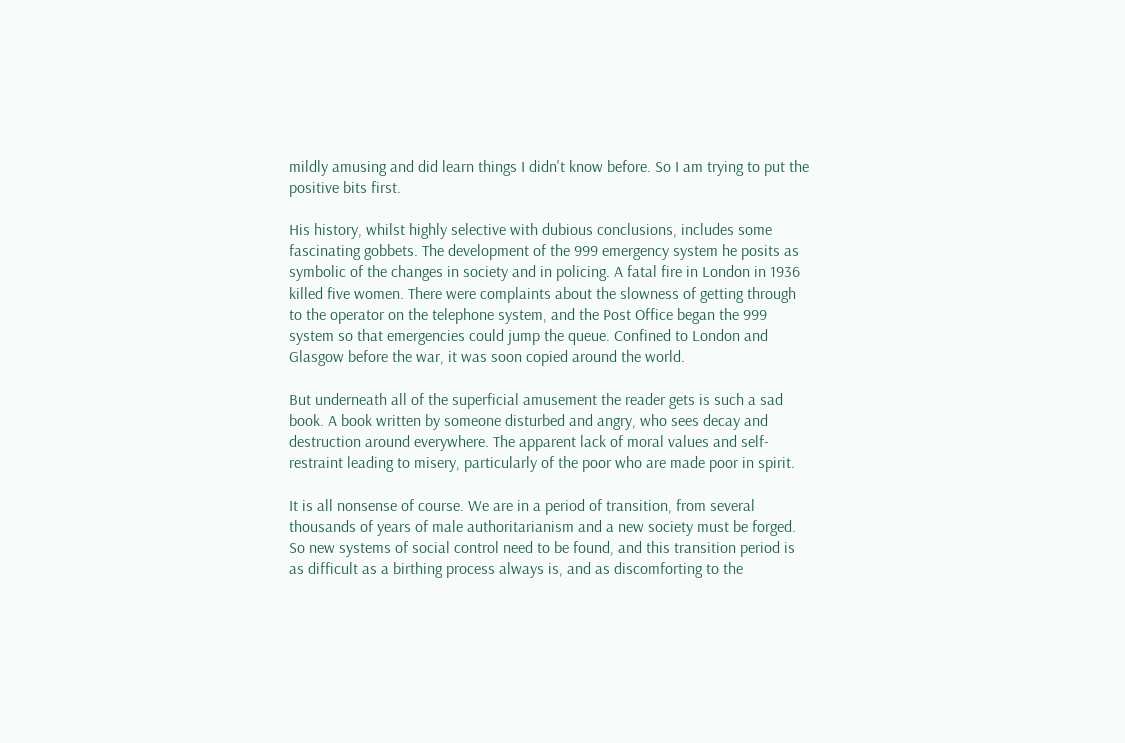mildly amusing and did learn things I didn't know before. So I am trying to put the positive bits first.

His history, whilst highly selective with dubious conclusions, includes some fascinating gobbets. The development of the 999 emergency system he posits as symbolic of the changes in society and in policing. A fatal fire in London in 1936 killed five women. There were complaints about the slowness of getting through to the operator on the telephone system, and the Post Office began the 999 system so that emergencies could jump the queue. Confined to London and Glasgow before the war, it was soon copied around the world.

But underneath all of the superficial amusement the reader gets is such a sad book. A book written by someone disturbed and angry, who sees decay and destruction around everywhere. The apparent lack of moral values and self-restraint leading to misery, particularly of the poor who are made poor in spirit.

It is all nonsense of course. We are in a period of transition, from several thousands of years of male authoritarianism and a new society must be forged. So new systems of social control need to be found, and this transition period is as difficult as a birthing process always is, and as discomforting to the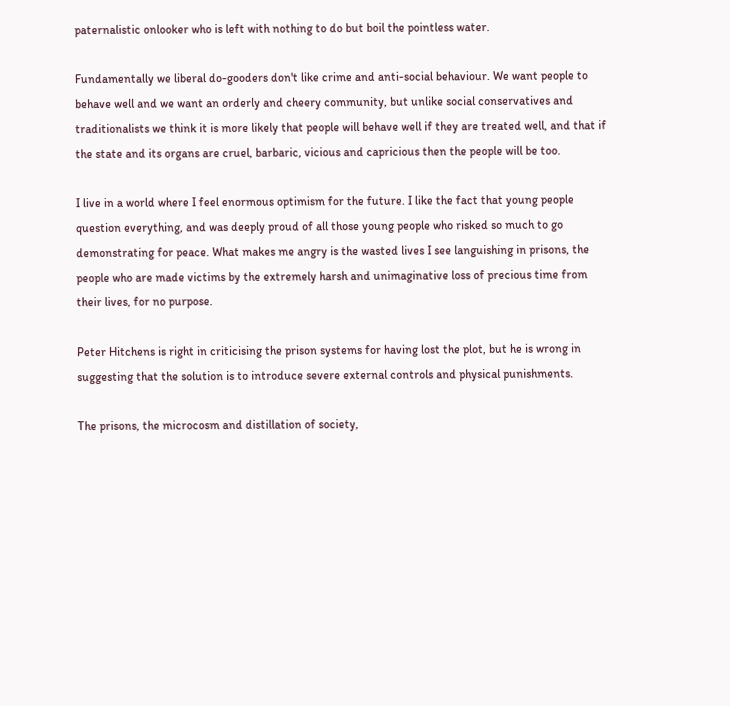paternalistic onlooker who is left with nothing to do but boil the pointless water.

Fundamentally we liberal do-gooders don't like crime and anti-social behaviour. We want people to behave well and we want an orderly and cheery community, but unlike social conservatives and traditionalists we think it is more likely that people will behave well if they are treated well, and that if the state and its organs are cruel, barbaric, vicious and capricious then the people will be too.

I live in a world where I feel enormous optimism for the future. I like the fact that young people question everything, and was deeply proud of all those young people who risked so much to go demonstrating for peace. What makes me angry is the wasted lives I see languishing in prisons, the people who are made victims by the extremely harsh and unimaginative loss of precious time from their lives, for no purpose.

Peter Hitchens is right in criticising the prison systems for having lost the plot, but he is wrong in suggesting that the solution is to introduce severe external controls and physical punishments.

The prisons, the microcosm and distillation of society,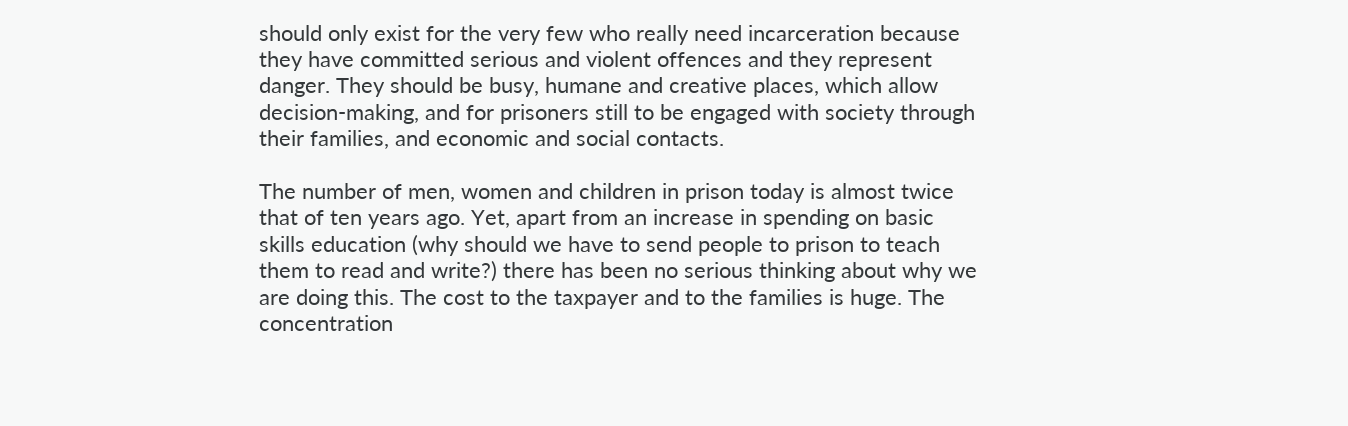should only exist for the very few who really need incarceration because they have committed serious and violent offences and they represent danger. They should be busy, humane and creative places, which allow decision-making, and for prisoners still to be engaged with society through their families, and economic and social contacts.

The number of men, women and children in prison today is almost twice that of ten years ago. Yet, apart from an increase in spending on basic skills education (why should we have to send people to prison to teach them to read and write?) there has been no serious thinking about why we are doing this. The cost to the taxpayer and to the families is huge. The concentration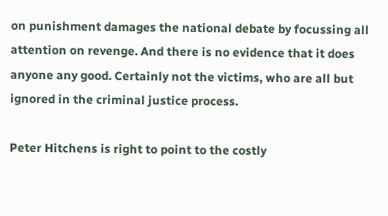on punishment damages the national debate by focussing all attention on revenge. And there is no evidence that it does anyone any good. Certainly not the victims, who are all but ignored in the criminal justice process.

Peter Hitchens is right to point to the costly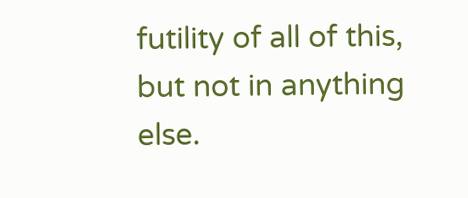futility of all of this, but not in anything else.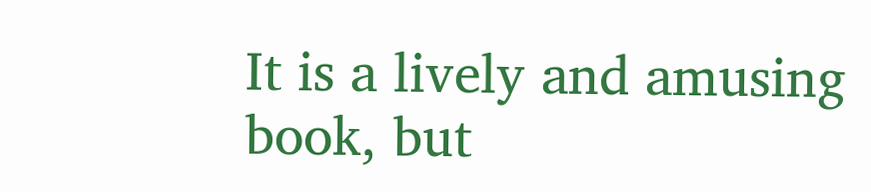It is a lively and amusing book, but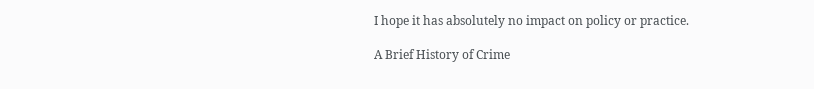I hope it has absolutely no impact on policy or practice.

A Brief History of Crime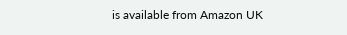is available from Amazon UK